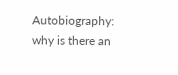Autobiography: why is there an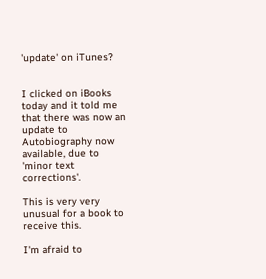'update' on iTunes?


I clicked on iBooks today and it told me that there was now an update to Autobiography now available, due to 'minor text corrections'.

This is very very unusual for a book to receive this.

I'm afraid to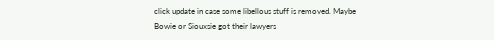click update in case some libellous stuff is removed. Maybe Bowie or Siouxsie got their lawyers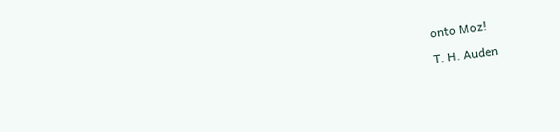onto Moz!

T. H. Auden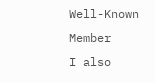Well-Known Member
I also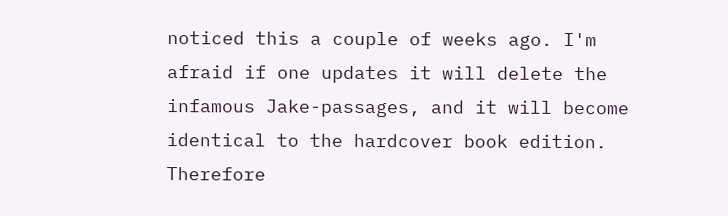noticed this a couple of weeks ago. I'm afraid if one updates it will delete the infamous Jake-passages, and it will become identical to the hardcover book edition. Therefore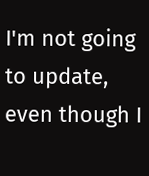I'm not going to update, even though I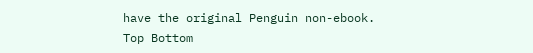have the original Penguin non-ebook.
Top Bottom